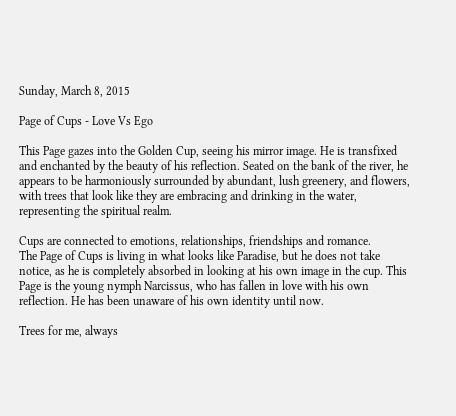Sunday, March 8, 2015

Page of Cups - Love Vs Ego

This Page gazes into the Golden Cup, seeing his mirror image. He is transfixed and enchanted by the beauty of his reflection. Seated on the bank of the river, he appears to be harmoniously surrounded by abundant, lush greenery, and flowers, with trees that look like they are embracing and drinking in the water, representing the spiritual realm.

Cups are connected to emotions, relationships, friendships and romance.
The Page of Cups is living in what looks like Paradise, but he does not take notice, as he is completely absorbed in looking at his own image in the cup. This Page is the young nymph Narcissus, who has fallen in love with his own reflection. He has been unaware of his own identity until now.

Trees for me, always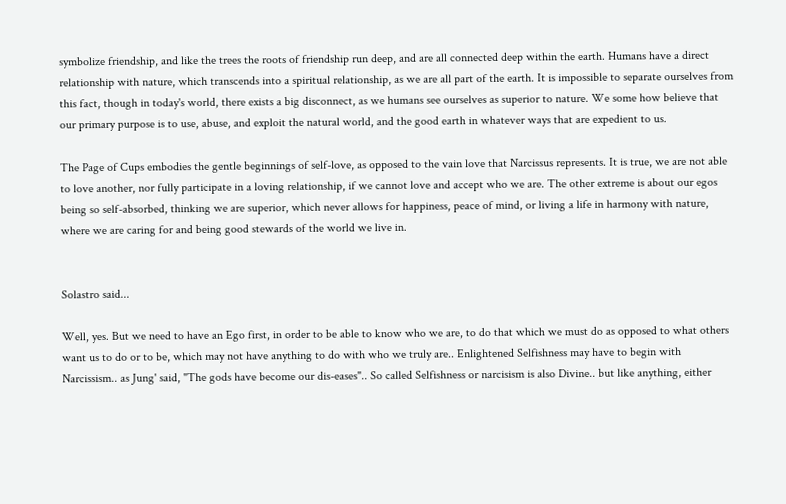symbolize friendship, and like the trees the roots of friendship run deep, and are all connected deep within the earth. Humans have a direct relationship with nature, which transcends into a spiritual relationship, as we are all part of the earth. It is impossible to separate ourselves from this fact, though in today's world, there exists a big disconnect, as we humans see ourselves as superior to nature. We some how believe that our primary purpose is to use, abuse, and exploit the natural world, and the good earth in whatever ways that are expedient to us.

The Page of Cups embodies the gentle beginnings of self-love, as opposed to the vain love that Narcissus represents. It is true, we are not able to love another, nor fully participate in a loving relationship, if we cannot love and accept who we are. The other extreme is about our egos being so self-absorbed, thinking we are superior, which never allows for happiness, peace of mind, or living a life in harmony with nature, where we are caring for and being good stewards of the world we live in.


Solastro said...

Well, yes. But we need to have an Ego first, in order to be able to know who we are, to do that which we must do as opposed to what others want us to do or to be, which may not have anything to do with who we truly are.. Enlightened Selfishness may have to begin with Narcissism.. as Jung' said, "The gods have become our dis-eases".. So called Selfishness or narcisism is also Divine.. but like anything, either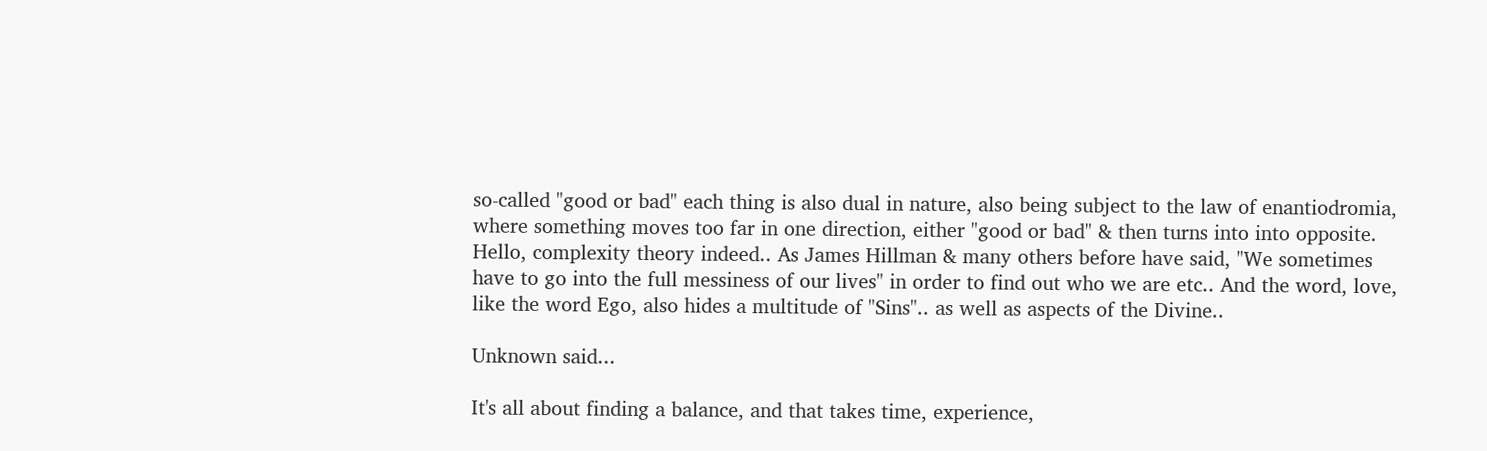so-called "good or bad" each thing is also dual in nature, also being subject to the law of enantiodromia, where something moves too far in one direction, either "good or bad" & then turns into into opposite. Hello, complexity theory indeed.. As James Hillman & many others before have said, "We sometimes have to go into the full messiness of our lives" in order to find out who we are etc.. And the word, love, like the word Ego, also hides a multitude of "Sins".. as well as aspects of the Divine..

Unknown said...

It's all about finding a balance, and that takes time, experience,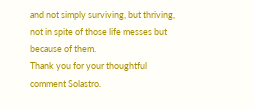and not simply surviving, but thriving, not in spite of those life messes but because of them.
Thank you for your thoughtful comment Solastro.